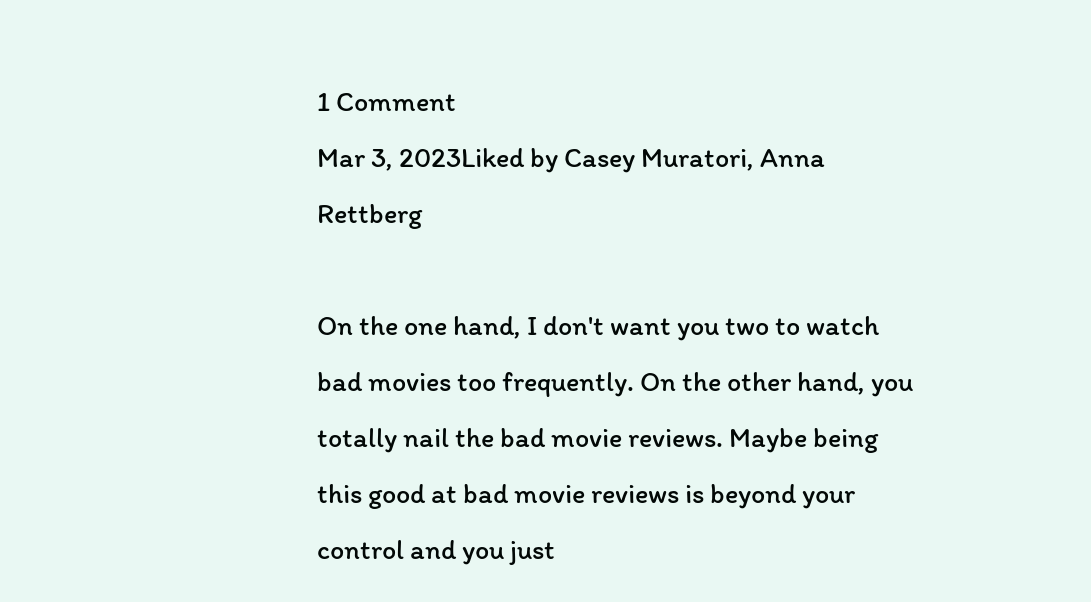1 Comment
Mar 3, 2023Liked by Casey Muratori, Anna Rettberg

On the one hand, I don't want you two to watch bad movies too frequently. On the other hand, you totally nail the bad movie reviews. Maybe being this good at bad movie reviews is beyond your control and you just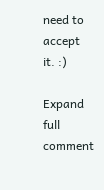need to accept it. :)

Expand full comment